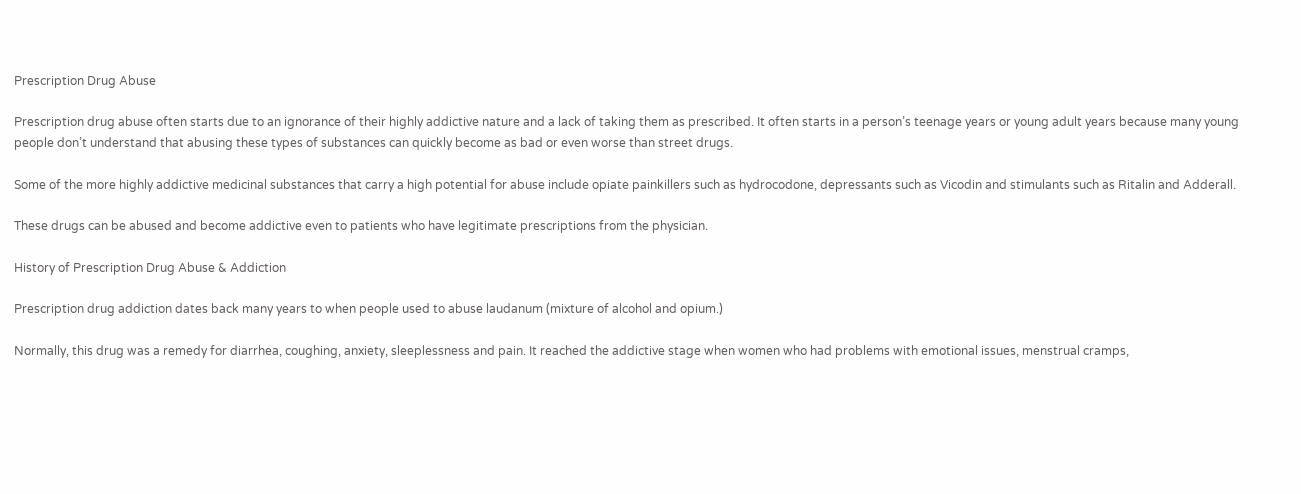Prescription Drug Abuse

Prescription drug abuse often starts due to an ignorance of their highly addictive nature and a lack of taking them as prescribed. It often starts in a person’s teenage years or young adult years because many young people don’t understand that abusing these types of substances can quickly become as bad or even worse than street drugs.

Some of the more highly addictive medicinal substances that carry a high potential for abuse include opiate painkillers such as hydrocodone, depressants such as Vicodin and stimulants such as Ritalin and Adderall.

These drugs can be abused and become addictive even to patients who have legitimate prescriptions from the physician.

History of Prescription Drug Abuse & Addiction

Prescription drug addiction dates back many years to when people used to abuse laudanum (mixture of alcohol and opium.)

Normally, this drug was a remedy for diarrhea, coughing, anxiety, sleeplessness and pain. It reached the addictive stage when women who had problems with emotional issues, menstrual cramps,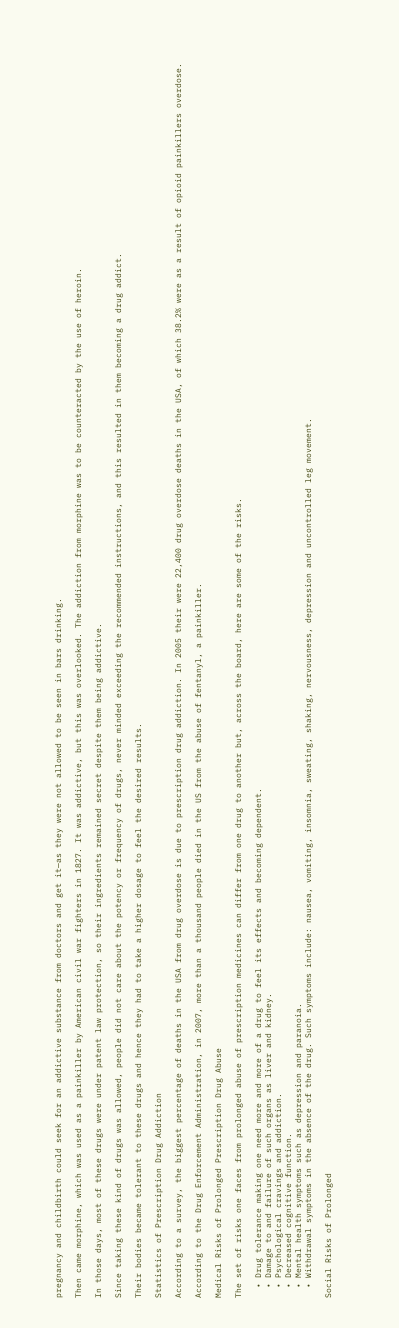pregnancy and childbirth could seek for an addictive substance from doctors and get it—as they were not allowed to be seen in bars drinking.

Then came morphine, which was used as a painkiller by American civil war fighters in 1827. It was addictive, but this was overlooked. The addiction from morphine was to be counteracted by the use of heroin.

In those days, most of these drugs were under patent law protection, so their ingredients remained secret despite them being addictive.

Since taking these kind of drugs was allowed, people did not care about the potency or frequency of drugs, never minded exceeding the recommended instructions, and this resulted in them becoming a drug addict.

Their bodies became tolerant to these drugs and hence they had to take a higher dosage to feel the desired results.

Statistics of Prescription Drug Addiction

According to a survey, the biggest percentage of deaths in the USA from drug overdose is due to prescription drug addiction. In 2005 their were 22,400 drug overdose deaths in the USA, of which 38.2% were as a result of opioid painkillers overdose.

According to the Drug Enforcement Administration, in 2007, more than a thousand people died in the US from the abuse of fentanyl, a painkiller.

Medical Risks of Prolonged Prescription Drug Abuse

The set of risks one faces from prolonged abuse of prescription medicines can differ from one drug to another but, across the board, here are some of the risks.

  • Drug tolerance making one need more and more of a drug to feel its effects and becoming dependent.
  • Damage to and failure of such organs as liver and kidney.
  • Psychological cravings and addiction.
  • Decreased cognitive function.
  • Mental health symptoms such as depression and paranoia.
  • Withdrawal symptoms in the absence of the drug. Such symptoms include: nausea, vomiting, insomnia, sweating, shaking, nervousness, depression and uncontrolled leg movement.

Social Risks of Prolonged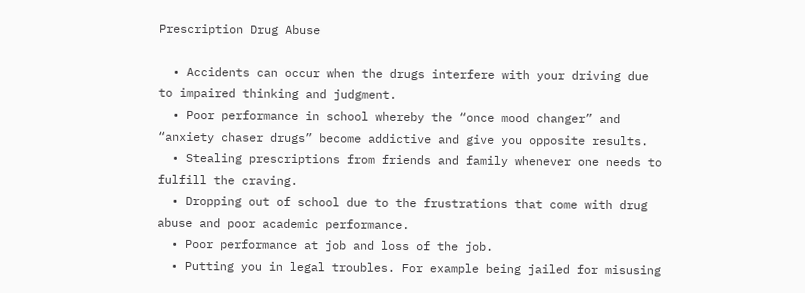Prescription Drug Abuse

  • Accidents can occur when the drugs interfere with your driving due to impaired thinking and judgment.
  • Poor performance in school whereby the “once mood changer” and “anxiety chaser drugs” become addictive and give you opposite results.
  • Stealing prescriptions from friends and family whenever one needs to fulfill the craving.
  • Dropping out of school due to the frustrations that come with drug abuse and poor academic performance.
  • Poor performance at job and loss of the job.
  • Putting you in legal troubles. For example being jailed for misusing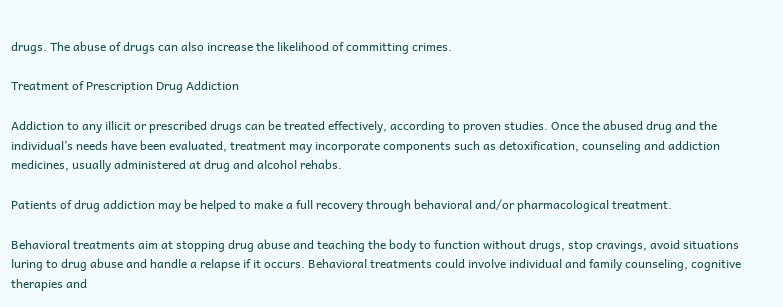drugs. The abuse of drugs can also increase the likelihood of committing crimes.

Treatment of Prescription Drug Addiction

Addiction to any illicit or prescribed drugs can be treated effectively, according to proven studies. Once the abused drug and the individual’s needs have been evaluated, treatment may incorporate components such as detoxification, counseling and addiction medicines, usually administered at drug and alcohol rehabs.

Patients of drug addiction may be helped to make a full recovery through behavioral and/or pharmacological treatment.

Behavioral treatments aim at stopping drug abuse and teaching the body to function without drugs, stop cravings, avoid situations luring to drug abuse and handle a relapse if it occurs. Behavioral treatments could involve individual and family counseling, cognitive therapies and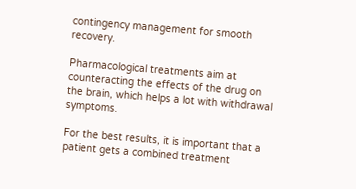contingency management for smooth recovery.

Pharmacological treatments aim at counteracting the effects of the drug on the brain, which helps a lot with withdrawal symptoms.

For the best results, it is important that a patient gets a combined treatment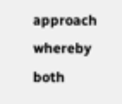approach whereby both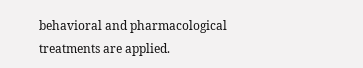behavioral and pharmacological treatments are applied.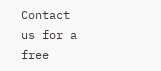Contact us for a free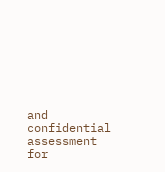and confidential assessment for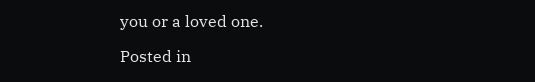you or a loved one.

Posted in